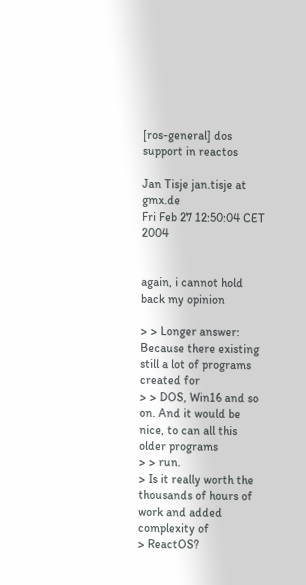[ros-general] dos support in reactos

Jan Tisje jan.tisje at gmx.de
Fri Feb 27 12:50:04 CET 2004


again, i cannot hold back my opinion

> > Longer answer: Because there existing still a lot of programs created for
> > DOS, Win16 and so on. And it would be nice, to can all this older programs
> > run.
> Is it really worth the thousands of hours of work and added complexity of
> ReactOS?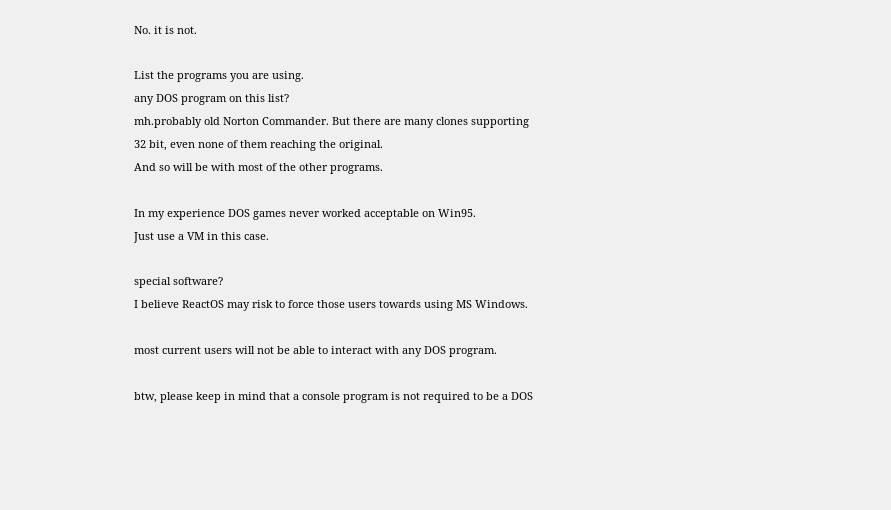No. it is not.

List the programs you are using.
any DOS program on this list?
mh.probably old Norton Commander. But there are many clones supporting
32 bit, even none of them reaching the original.
And so will be with most of the other programs.

In my experience DOS games never worked acceptable on Win95.
Just use a VM in this case.

special software?
I believe ReactOS may risk to force those users towards using MS Windows.

most current users will not be able to interact with any DOS program.

btw, please keep in mind that a console program is not required to be a DOS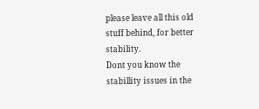please leave all this old stuff behind, for better stability.
Dont you know the stabillity issues in the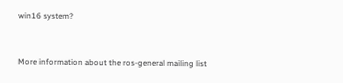win16 system?


More information about the ros-general mailing list